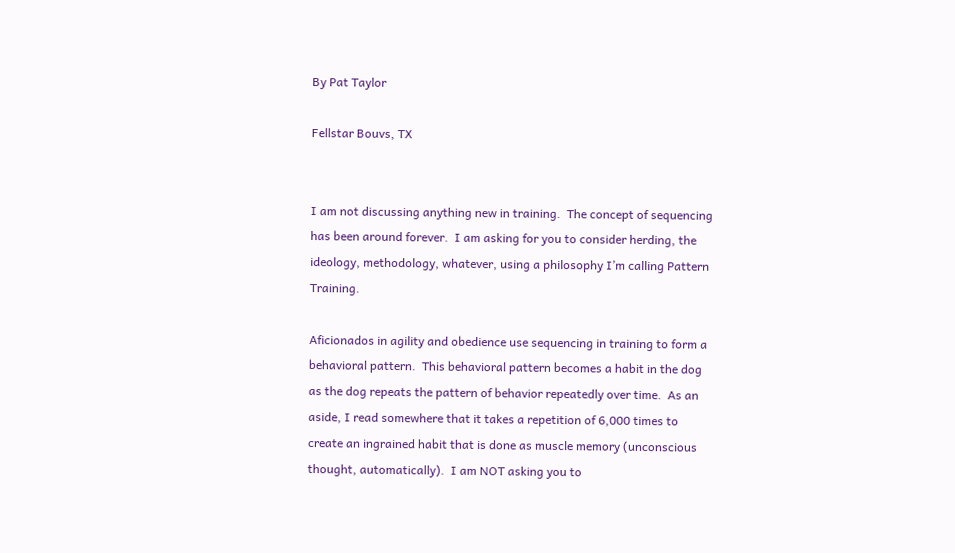By Pat Taylor

Fellstar Bouvs, TX


I am not discussing anything new in training.  The concept of sequencing has been around forever.  I am asking for you to consider herding, the ideology, methodology, whatever, using a philosophy I’m calling Pattern Training.

Aficionados in agility and obedience use sequencing in training to form a behavioral pattern.  This behavioral pattern becomes a habit in the dog as the dog repeats the pattern of behavior repeatedly over time.  As an aside, I read somewhere that it takes a repetition of 6,000 times to create an ingrained habit that is done as muscle memory (unconscious thought, automatically).  I am NOT asking you to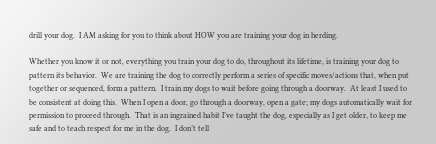drill your dog.  I AM asking for you to think about HOW you are training your dog in herding.

Whether you know it or not, everything you train your dog to do, throughout its lifetime, is training your dog to pattern its behavior.  We are training the dog to correctly perform a series of specific moves/actions that, when put together or sequenced, form a pattern.  I train my dogs to wait before going through a doorway.  At least I used to be consistent at doing this.  When I open a door, go through a doorway, open a gate; my dogs automatically wait for permission to proceed through.  That is an ingrained habit I’ve taught the dog, especially as I get older, to keep me safe and to teach respect for me in the dog.  I don’t tell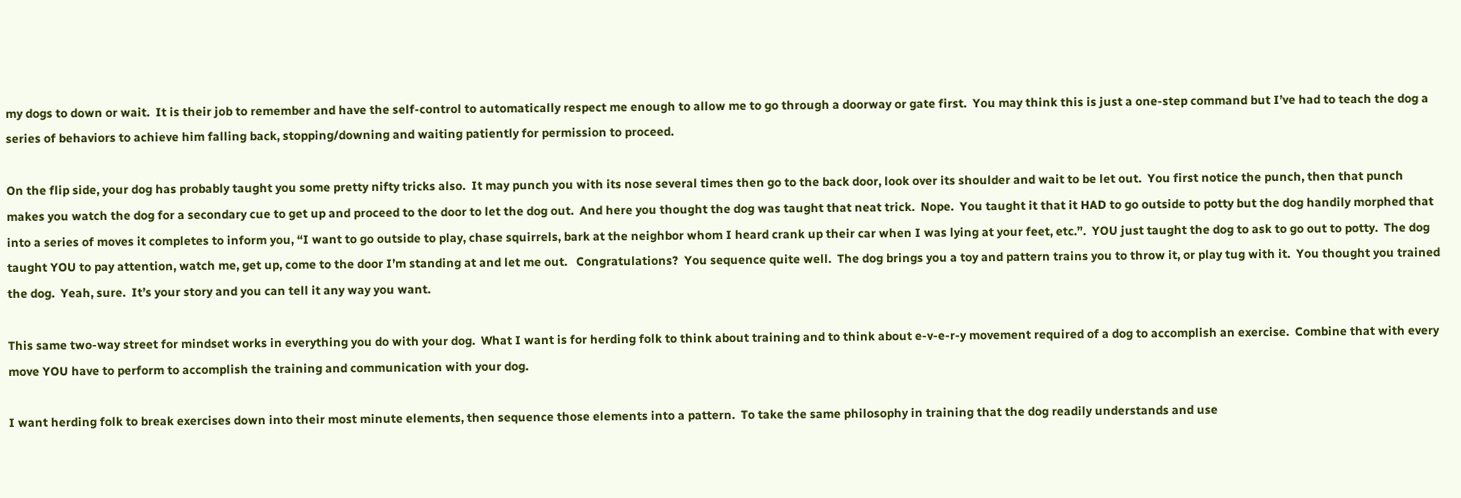my dogs to down or wait.  It is their job to remember and have the self-control to automatically respect me enough to allow me to go through a doorway or gate first.  You may think this is just a one-step command but I’ve had to teach the dog a series of behaviors to achieve him falling back, stopping/downing and waiting patiently for permission to proceed.

On the flip side, your dog has probably taught you some pretty nifty tricks also.  It may punch you with its nose several times then go to the back door, look over its shoulder and wait to be let out.  You first notice the punch, then that punch makes you watch the dog for a secondary cue to get up and proceed to the door to let the dog out.  And here you thought the dog was taught that neat trick.  Nope.  You taught it that it HAD to go outside to potty but the dog handily morphed that into a series of moves it completes to inform you, “I want to go outside to play, chase squirrels, bark at the neighbor whom I heard crank up their car when I was lying at your feet, etc.”.  YOU just taught the dog to ask to go out to potty.  The dog taught YOU to pay attention, watch me, get up, come to the door I’m standing at and let me out.   Congratulations?  You sequence quite well.  The dog brings you a toy and pattern trains you to throw it, or play tug with it.  You thought you trained the dog.  Yeah, sure.  It’s your story and you can tell it any way you want.

This same two-way street for mindset works in everything you do with your dog.  What I want is for herding folk to think about training and to think about e-v-e-r-y movement required of a dog to accomplish an exercise.  Combine that with every move YOU have to perform to accomplish the training and communication with your dog.

I want herding folk to break exercises down into their most minute elements, then sequence those elements into a pattern.  To take the same philosophy in training that the dog readily understands and use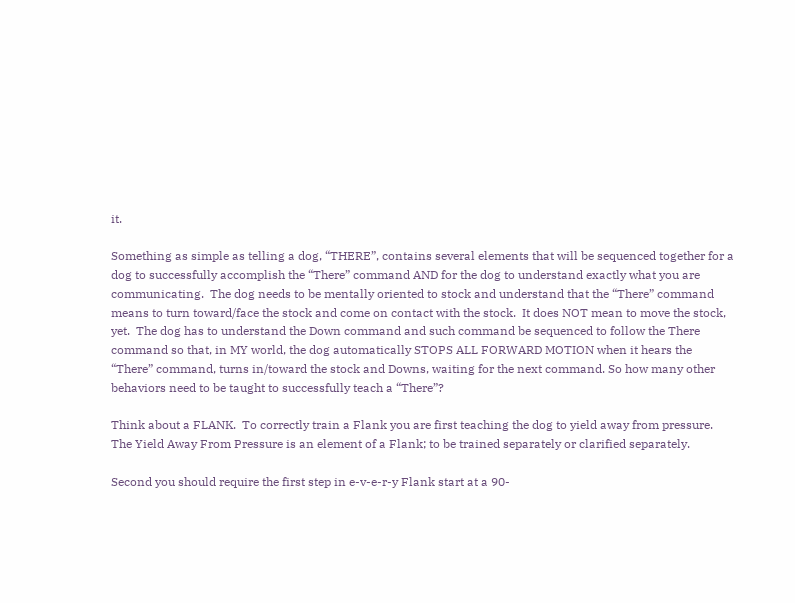it.

Something as simple as telling a dog, “THERE”, contains several elements that will be sequenced together for a dog to successfully accomplish the “There” command AND for the dog to understand exactly what you are communicating.  The dog needs to be mentally oriented to stock and understand that the “There” command means to turn toward/face the stock and come on contact with the stock.  It does NOT mean to move the stock, yet.  The dog has to understand the Down command and such command be sequenced to follow the There command so that, in MY world, the dog automatically STOPS ALL FORWARD MOTION when it hears the “There” command, turns in/toward the stock and Downs, waiting for the next command. So how many other behaviors need to be taught to successfully teach a “There”?

Think about a FLANK.  To correctly train a Flank you are first teaching the dog to yield away from pressure. The Yield Away From Pressure is an element of a Flank; to be trained separately or clarified separately.

Second you should require the first step in e-v-e-r-y Flank start at a 90-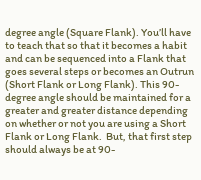degree angle (Square Flank). You’ll have to teach that so that it becomes a habit and can be sequenced into a Flank that goes several steps or becomes an Outrun (Short Flank or Long Flank). This 90-degree angle should be maintained for a greater and greater distance depending on whether or not you are using a Short Flank or Long Flank.  But, that first step should always be at 90-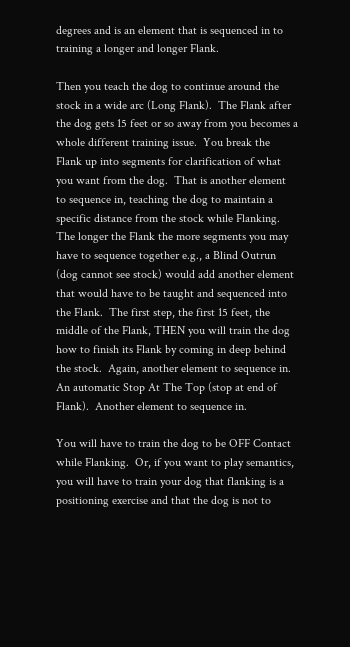degrees and is an element that is sequenced in to training a longer and longer Flank.

Then you teach the dog to continue around the stock in a wide arc (Long Flank).  The Flank after the dog gets 15 feet or so away from you becomes a whole different training issue.  You break the Flank up into segments for clarification of what you want from the dog.  That is another element to sequence in, teaching the dog to maintain a specific distance from the stock while Flanking. The longer the Flank the more segments you may have to sequence together e.g., a Blind Outrun (dog cannot see stock) would add another element that would have to be taught and sequenced into the Flank.  The first step, the first 15 feet, the middle of the Flank, THEN you will train the dog how to finish its Flank by coming in deep behind the stock.  Again, another element to sequence in.  An automatic Stop At The Top (stop at end of Flank).  Another element to sequence in.

You will have to train the dog to be OFF Contact while Flanking.  Or, if you want to play semantics, you will have to train your dog that flanking is a positioning exercise and that the dog is not to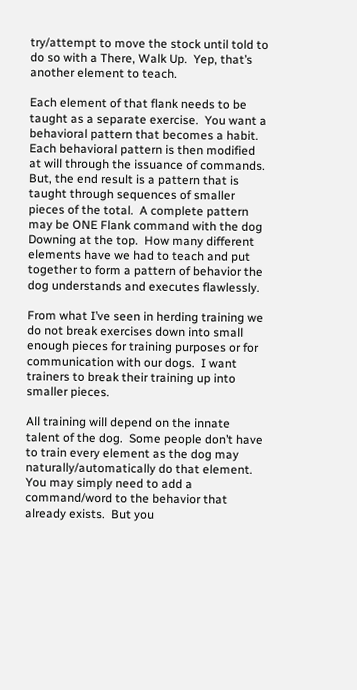try/attempt to move the stock until told to do so with a There, Walk Up.  Yep, that’s another element to teach.

Each element of that flank needs to be taught as a separate exercise.  You want a behavioral pattern that becomes a habit.  Each behavioral pattern is then modified at will through the issuance of commands. But, the end result is a pattern that is taught through sequences of smaller pieces of the total.  A complete pattern may be ONE Flank command with the dog Downing at the top.  How many different elements have we had to teach and put together to form a pattern of behavior the dog understands and executes flawlessly.

From what I’ve seen in herding training we do not break exercises down into small enough pieces for training purposes or for communication with our dogs.  I want trainers to break their training up into smaller pieces.

All training will depend on the innate talent of the dog.  Some people don’t have to train every element as the dog may naturally/automatically do that element.   You may simply need to add a command/word to the behavior that already exists.  But you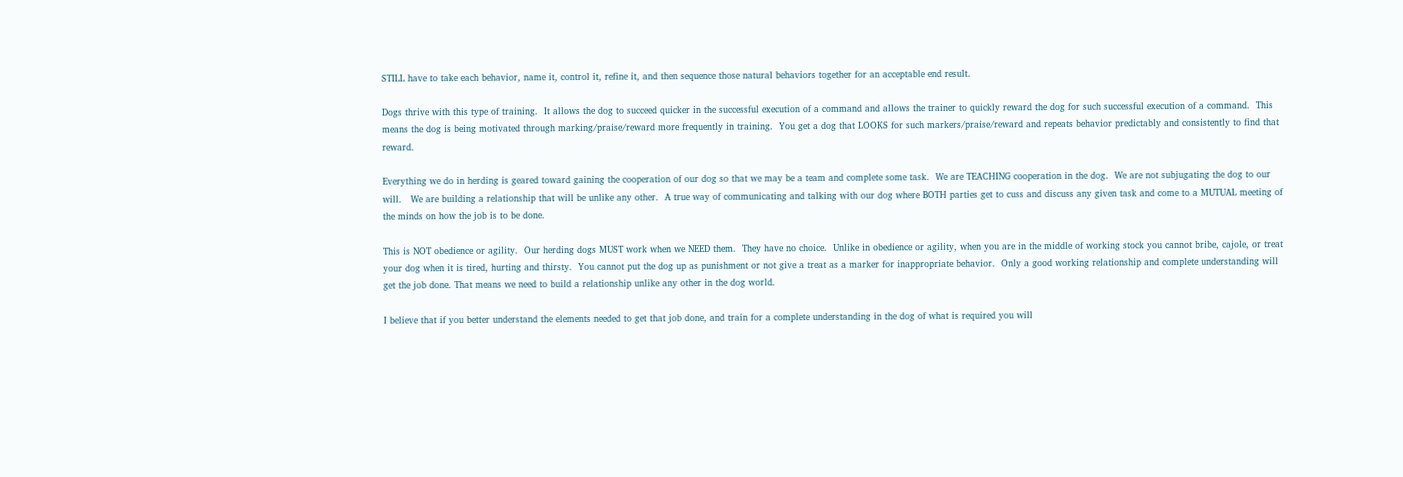STILL have to take each behavior, name it, control it, refine it, and then sequence those natural behaviors together for an acceptable end result.

Dogs thrive with this type of training.  It allows the dog to succeed quicker in the successful execution of a command and allows the trainer to quickly reward the dog for such successful execution of a command.  This means the dog is being motivated through marking/praise/reward more frequently in training.  You get a dog that LOOKS for such markers/praise/reward and repeats behavior predictably and consistently to find that reward.

Everything we do in herding is geared toward gaining the cooperation of our dog so that we may be a team and complete some task.  We are TEACHING cooperation in the dog.  We are not subjugating the dog to our will.   We are building a relationship that will be unlike any other.  A true way of communicating and talking with our dog where BOTH parties get to cuss and discuss any given task and come to a MUTUAL meeting of the minds on how the job is to be done.

This is NOT obedience or agility.  Our herding dogs MUST work when we NEED them.  They have no choice.  Unlike in obedience or agility, when you are in the middle of working stock you cannot bribe, cajole, or treat your dog when it is tired, hurting and thirsty.  You cannot put the dog up as punishment or not give a treat as a marker for inappropriate behavior.  Only a good working relationship and complete understanding will get the job done. That means we need to build a relationship unlike any other in the dog world.

I believe that if you better understand the elements needed to get that job done, and train for a complete understanding in the dog of what is required you will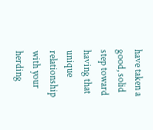have taken a good, solid step toward having that unique relationship with your herding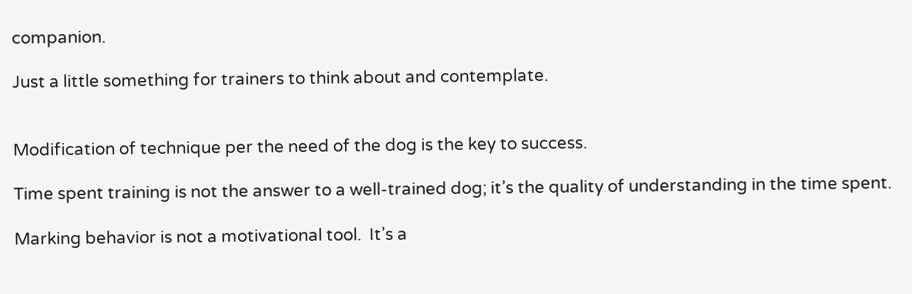companion.

Just a little something for trainers to think about and contemplate.


Modification of technique per the need of the dog is the key to success.

Time spent training is not the answer to a well-trained dog; it’s the quality of understanding in the time spent.

Marking behavior is not a motivational tool.  It’s a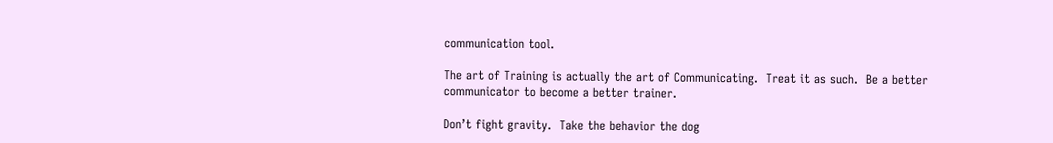communication tool.

The art of Training is actually the art of Communicating.  Treat it as such.  Be a better communicator to become a better trainer.

Don’t fight gravity.  Take the behavior the dog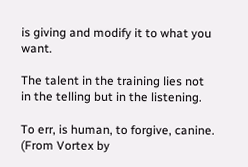is giving and modify it to what you want.

The talent in the training lies not in the telling but in the listening.

To err, is human, to forgive, canine. (From Vortex by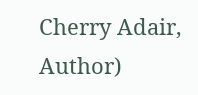Cherry Adair, Author)